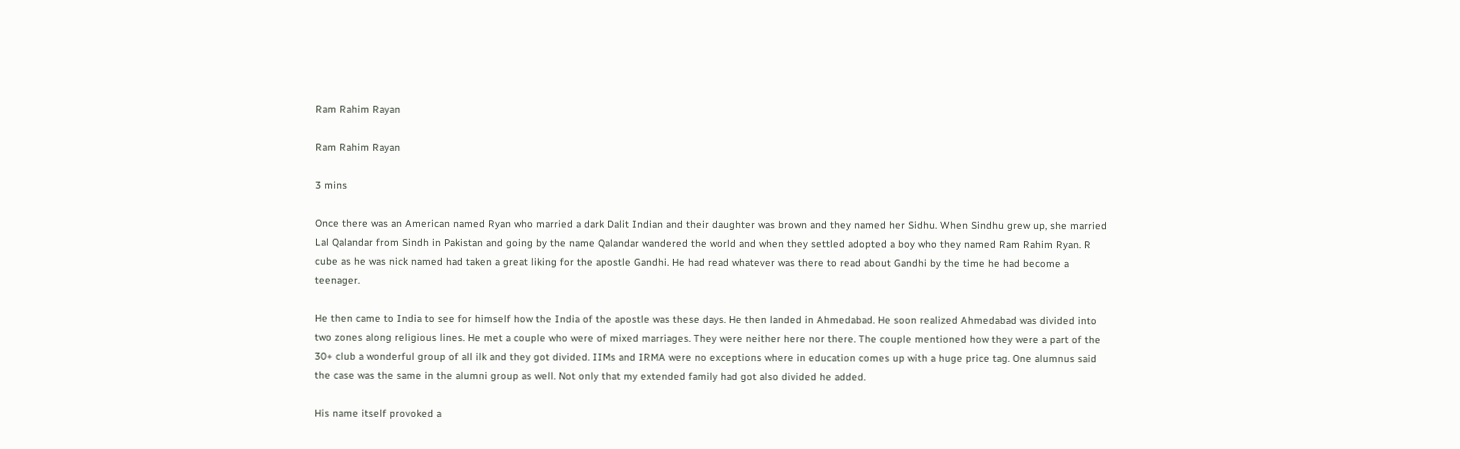Ram Rahim Rayan

Ram Rahim Rayan

3 mins

Once there was an American named Ryan who married a dark Dalit Indian and their daughter was brown and they named her Sidhu. When Sindhu grew up, she married Lal Qalandar from Sindh in Pakistan and going by the name Qalandar wandered the world and when they settled adopted a boy who they named Ram Rahim Ryan. R cube as he was nick named had taken a great liking for the apostle Gandhi. He had read whatever was there to read about Gandhi by the time he had become a teenager.

He then came to India to see for himself how the India of the apostle was these days. He then landed in Ahmedabad. He soon realized Ahmedabad was divided into two zones along religious lines. He met a couple who were of mixed marriages. They were neither here nor there. The couple mentioned how they were a part of the 30+ club a wonderful group of all ilk and they got divided. IIMs and IRMA were no exceptions where in education comes up with a huge price tag. One alumnus said the case was the same in the alumni group as well. Not only that my extended family had got also divided he added.

His name itself provoked a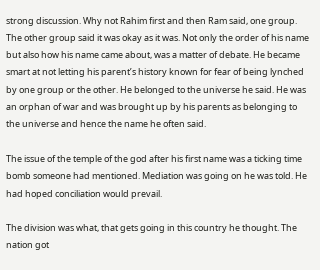strong discussion. Why not Rahim first and then Ram said, one group. The other group said it was okay as it was. Not only the order of his name but also how his name came about, was a matter of debate. He became smart at not letting his parent’s history known for fear of being lynched by one group or the other. He belonged to the universe he said. He was an orphan of war and was brought up by his parents as belonging to the universe and hence the name he often said.

The issue of the temple of the god after his first name was a ticking time bomb someone had mentioned. Mediation was going on he was told. He had hoped conciliation would prevail.

The division was what, that gets going in this country he thought. The nation got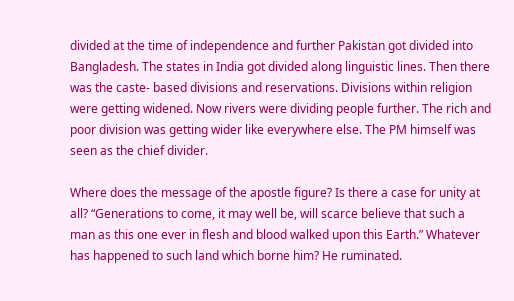divided at the time of independence and further Pakistan got divided into Bangladesh. The states in India got divided along linguistic lines. Then there was the caste- based divisions and reservations. Divisions within religion were getting widened. Now rivers were dividing people further. The rich and poor division was getting wider like everywhere else. The PM himself was seen as the chief divider.

Where does the message of the apostle figure? Is there a case for unity at all? “Generations to come, it may well be, will scarce believe that such a man as this one ever in flesh and blood walked upon this Earth.” Whatever has happened to such land which borne him? He ruminated.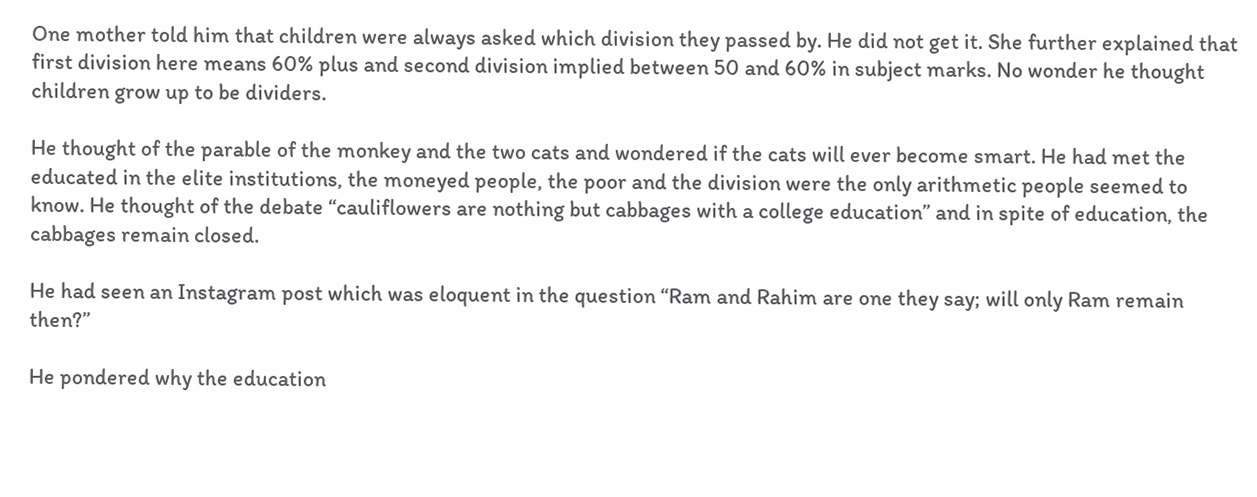One mother told him that children were always asked which division they passed by. He did not get it. She further explained that first division here means 60% plus and second division implied between 50 and 60% in subject marks. No wonder he thought children grow up to be dividers.

He thought of the parable of the monkey and the two cats and wondered if the cats will ever become smart. He had met the educated in the elite institutions, the moneyed people, the poor and the division were the only arithmetic people seemed to know. He thought of the debate “cauliflowers are nothing but cabbages with a college education” and in spite of education, the cabbages remain closed.

He had seen an Instagram post which was eloquent in the question “Ram and Rahim are one they say; will only Ram remain then?”

He pondered why the education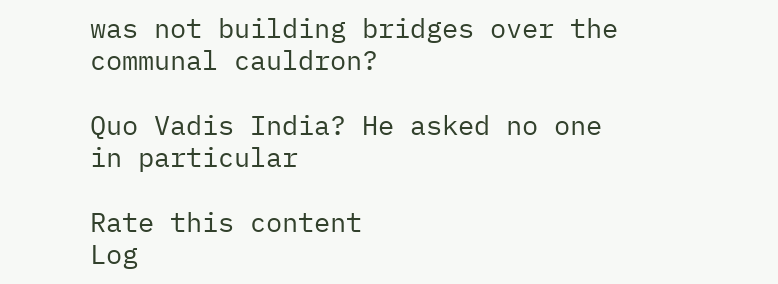was not building bridges over the communal cauldron?

Quo Vadis India? He asked no one in particular

Rate this content
Log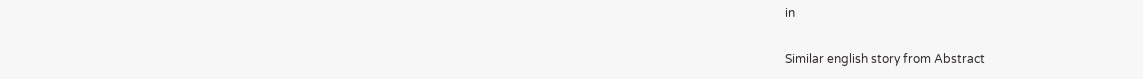in

Similar english story from Abstract